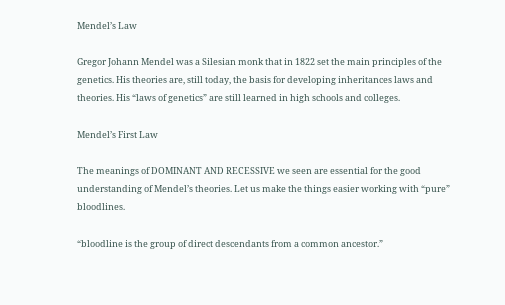Mendel’s Law

Gregor Johann Mendel was a Silesian monk that in 1822 set the main principles of the genetics. His theories are, still today, the basis for developing inheritances laws and theories. His “laws of genetics” are still learned in high schools and colleges.

Mendel’s First Law

The meanings of DOMINANT AND RECESSIVE we seen are essential for the good understanding of Mendel’s theories. Let us make the things easier working with “pure” bloodlines.

“bloodline is the group of direct descendants from a common ancestor.”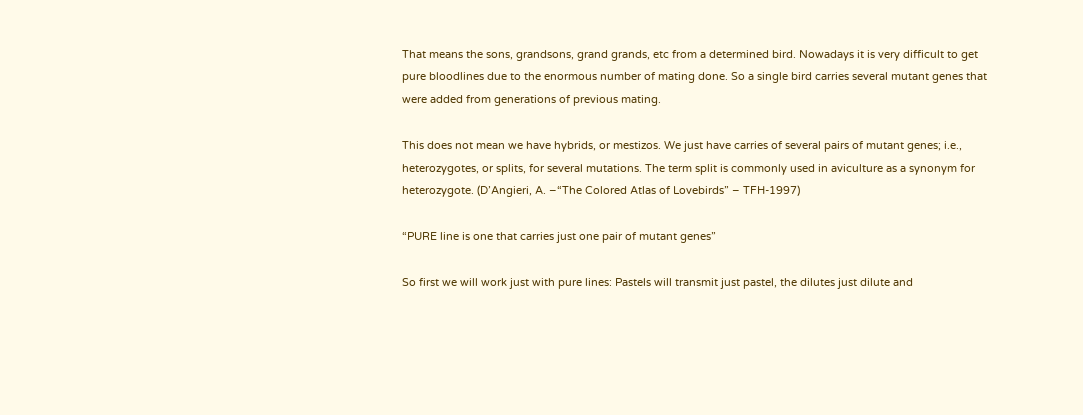That means the sons, grandsons, grand grands, etc from a determined bird. Nowadays it is very difficult to get pure bloodlines due to the enormous number of mating done. So a single bird carries several mutant genes that were added from generations of previous mating.

This does not mean we have hybrids, or mestizos. We just have carries of several pairs of mutant genes; i.e., heterozygotes, or splits, for several mutations. The term split is commonly used in aviculture as a synonym for heterozygote. (D’Angieri, A. –“The Colored Atlas of Lovebirds” – TFH-1997)

“PURE line is one that carries just one pair of mutant genes”

So first we will work just with pure lines: Pastels will transmit just pastel, the dilutes just dilute and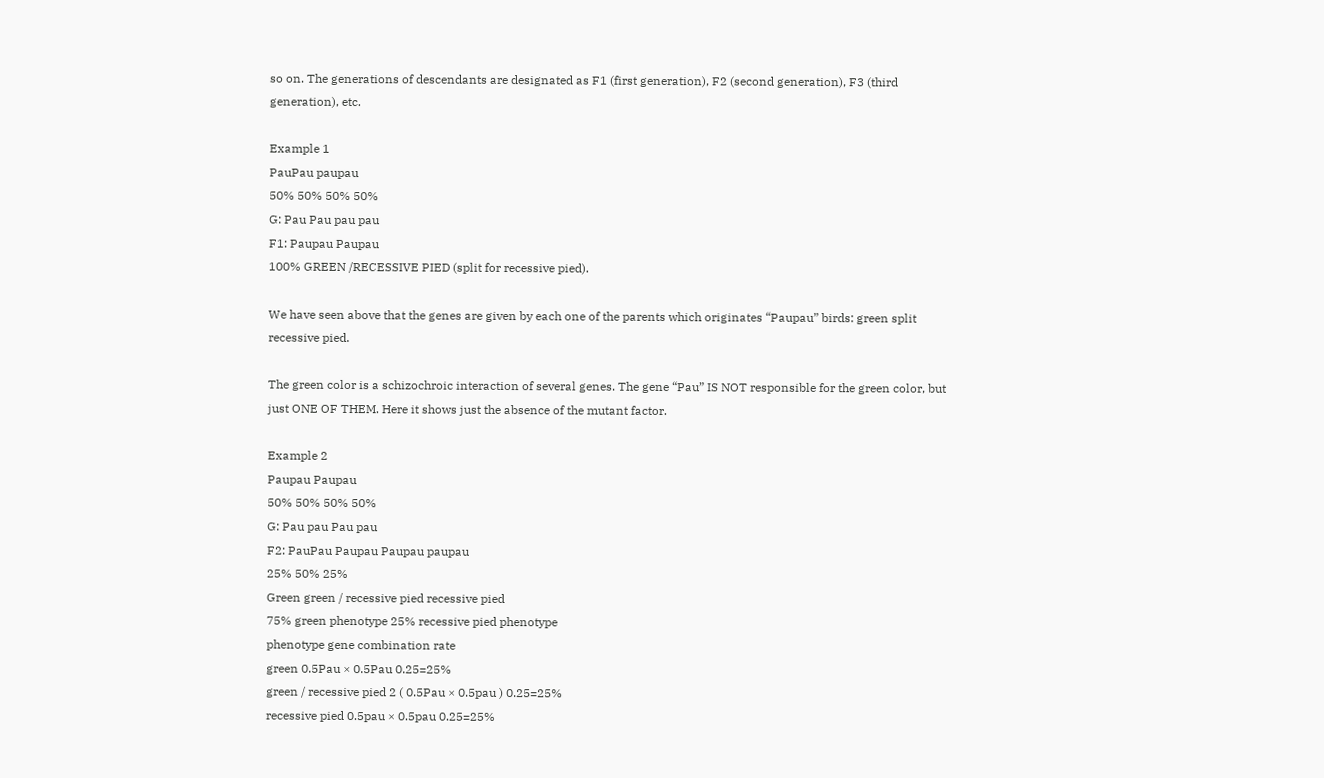so on. The generations of descendants are designated as F1 (first generation), F2 (second generation), F3 (third generation), etc.

Example 1
PauPau paupau
50% 50% 50% 50%
G: Pau Pau pau pau
F1: Paupau Paupau
100% GREEN /RECESSIVE PIED (split for recessive pied).

We have seen above that the genes are given by each one of the parents which originates “Paupau” birds: green split recessive pied.

The green color is a schizochroic interaction of several genes. The gene “Pau” IS NOT responsible for the green color, but just ONE OF THEM. Here it shows just the absence of the mutant factor.

Example 2
Paupau Paupau
50% 50% 50% 50%
G: Pau pau Pau pau
F2: PauPau Paupau Paupau paupau
25% 50% 25%
Green green / recessive pied recessive pied
75% green phenotype 25% recessive pied phenotype
phenotype gene combination rate
green 0.5Pau × 0.5Pau 0.25=25%
green / recessive pied 2 ( 0.5Pau × 0.5pau ) 0.25=25%
recessive pied 0.5pau × 0.5pau 0.25=25%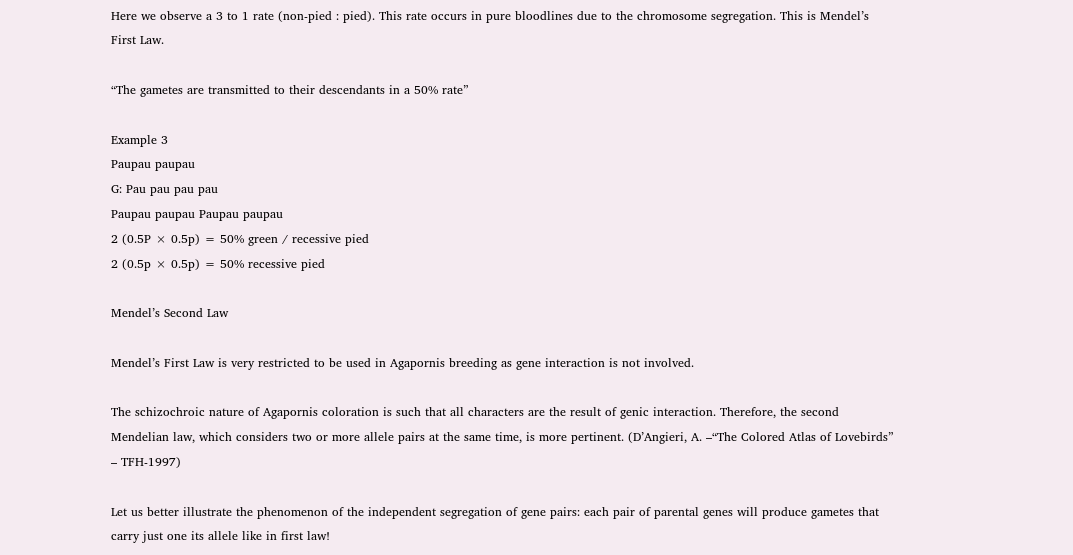Here we observe a 3 to 1 rate (non-pied : pied). This rate occurs in pure bloodlines due to the chromosome segregation. This is Mendel’s First Law.

“The gametes are transmitted to their descendants in a 50% rate”

Example 3
Paupau paupau
G: Pau pau pau pau
Paupau paupau Paupau paupau
2 (0.5P × 0.5p) = 50% green / recessive pied
2 (0.5p × 0.5p) = 50% recessive pied

Mendel’s Second Law

Mendel’s First Law is very restricted to be used in Agapornis breeding as gene interaction is not involved.

The schizochroic nature of Agapornis coloration is such that all characters are the result of genic interaction. Therefore, the second Mendelian law, which considers two or more allele pairs at the same time, is more pertinent. (D’Angieri, A. –“The Colored Atlas of Lovebirds” – TFH-1997)

Let us better illustrate the phenomenon of the independent segregation of gene pairs: each pair of parental genes will produce gametes that carry just one its allele like in first law!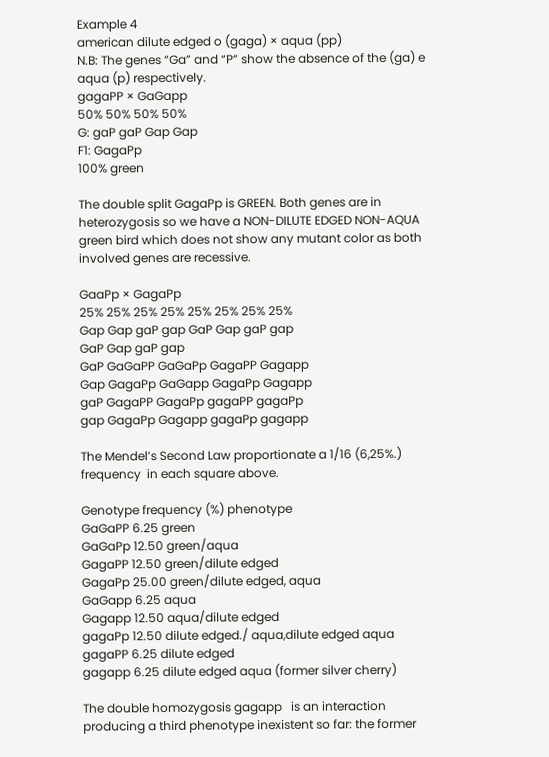Example 4
american dilute edged o (gaga) × aqua (pp)
N.B: The genes “Ga” and “P” show the absence of the (ga) e aqua (p) respectively.
gagaPP × GaGapp
50% 50% 50% 50%
G: gaP gaP Gap Gap
F1: GagaPp
100% green

The double split GagaPp is GREEN. Both genes are in heterozygosis so we have a NON-DILUTE EDGED NON-AQUA green bird which does not show any mutant color as both involved genes are recessive.

GaaPp × GagaPp
25% 25% 25% 25% 25% 25% 25% 25%
Gap Gap gaP gap GaP Gap gaP gap
GaP Gap gaP gap
GaP GaGaPP GaGaPp GagaPP Gagapp
Gap GagaPp GaGapp GagaPp Gagapp
gaP GagaPP GagaPp gagaPP gagaPp
gap GagaPp Gagapp gagaPp gagapp

The Mendel’s Second Law proportionate a 1/16 (6,25%.) frequency  in each square above.

Genotype frequency (%) phenotype
GaGaPP 6.25 green
GaGaPp 12.50 green/aqua
GagaPP 12.50 green/dilute edged
GagaPp 25.00 green/dilute edged, aqua
GaGapp 6.25 aqua
Gagapp 12.50 aqua/dilute edged
gagaPp 12.50 dilute edged./ aqua,dilute edged aqua
gagaPP 6.25 dilute edged
gagapp 6.25 dilute edged aqua (former silver cherry)

The double homozygosis gagapp   is an interaction producing a third phenotype inexistent so far: the former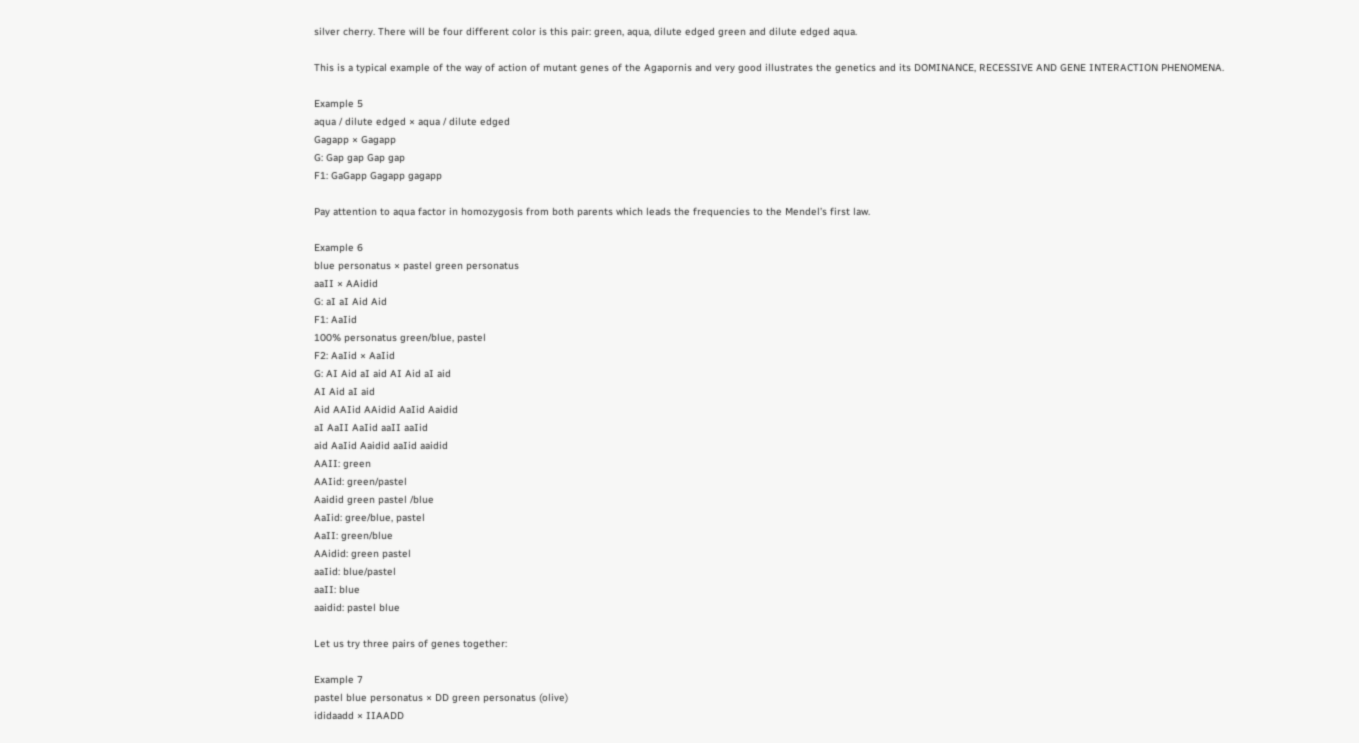silver cherry. There will be four different color is this pair: green, aqua, dilute edged green and dilute edged aqua.

This is a typical example of the way of action of mutant genes of the Agapornis and very good illustrates the genetics and its DOMINANCE, RECESSIVE AND GENE INTERACTION PHENOMENA.

Example 5
aqua / dilute edged × aqua / dilute edged
Gagapp × Gagapp
G: Gap gap Gap gap
F1: GaGapp Gagapp gagapp

Pay attention to aqua factor in homozygosis from both parents which leads the frequencies to the Mendel’s first law.

Example 6
blue personatus × pastel green personatus
aaII × AAidid
G: aI aI Aid Aid
F1: AaIid
100% personatus green/blue, pastel
F2: AaIid × AaIid
G: AI Aid aI aid AI Aid aI aid
AI Aid aI aid
Aid AAIid AAidid AaIid Aaidid
aI AaII AaIid aaII aaIid
aid AaIid Aaidid aaIid aaidid
AAII: green
AAIid: green/pastel
Aaidid green pastel /blue
AaIid: gree/blue, pastel
AaII: green/blue
AAidid: green pastel
aaIid: blue/pastel
aaII: blue
aaidid: pastel blue

Let us try three pairs of genes together:

Example 7
pastel blue personatus × DD green personatus (olive)
ididaadd × IIAADD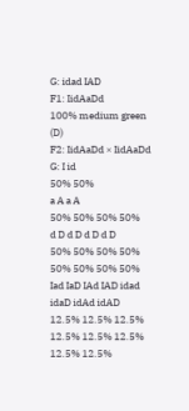G: idad IAD
F1: IidAaDd
100% medium green (D)
F2: IidAaDd × IidAaDd
G: I id
50% 50%
a A a A
50% 50% 50% 50%
d D d D d D d D
50% 50% 50% 50% 50% 50% 50% 50%
Iad IaD IAd IAD idad idaD idAd idAD
12.5% 12.5% 12.5% 12.5% 12.5% 12.5% 12.5% 12.5%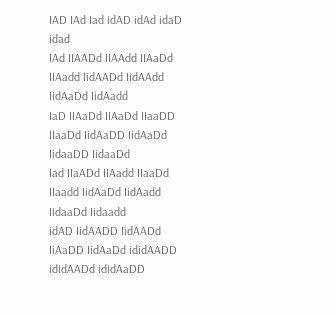IAD IAd Iad idAD idAd idaD idad
IAd IIAADd IIAAdd IIAaDd IIAadd IidAADd IidAAdd IidAaDd IidAadd
IaD IIAaDd IIAaDd IIaaDD IIaaDd IidAaDD IidAaDd IidaaDD IidaaDd
Iad IIaADd IIAadd IIaaDd IIaadd IidAaDd IidAadd IidaaDd Iidaadd
idAD IidAADD IidAADd IiAaDD IidAaDd ididAADD ididAADd ididAaDD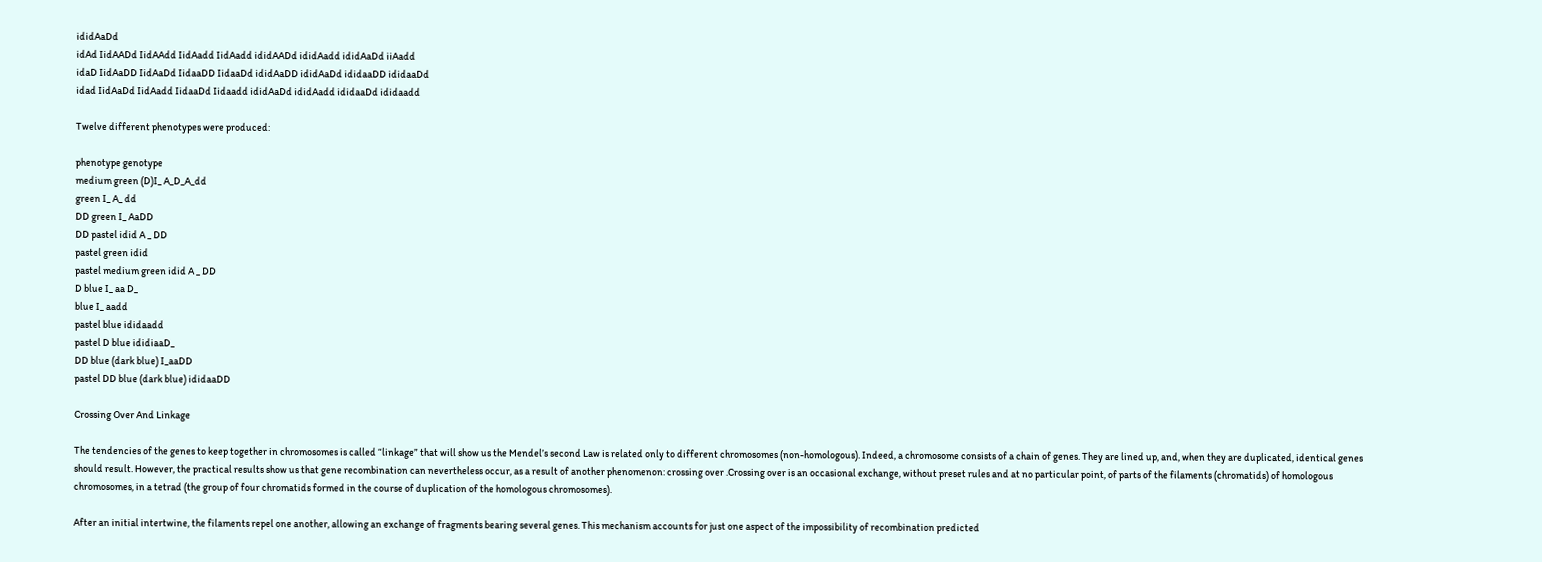ididAaDd
idAd IidAADd IidAAdd IidAadd IidAadd ididAADd ididAadd ididAaDd iiAadd
idaD IidAaDD IidAaDd IidaaDD IidaaDd ididAaDD ididAaDd ididaaDD ididaaDd
idad IidAaDd IidAadd IidaaDd Iidaadd ididAaDd ididAadd ididaaDd ididaadd

Twelve different phenotypes were produced:

phenotype genotype
medium green (D)I_ A_D_A_dd
green I_ A_ dd
DD green I_ AaDD
DD pastel idid A _ DD
pastel green idid
pastel medium green idid A _ DD
D blue I_ aa D_
blue I_ aadd
pastel blue ididaadd
pastel D blue ididiaaD_
DD blue (dark blue) I_aaDD
pastel DD blue (dark blue) ididaaDD

Crossing Over And Linkage

The tendencies of the genes to keep together in chromosomes is called “linkage” that will show us the Mendel’s second Law is related only to different chromosomes (non-homologous). Indeed, a chromosome consists of a chain of genes. They are lined up, and, when they are duplicated, identical genes should result. However, the practical results show us that gene recombination can nevertheless occur, as a result of another phenomenon: crossing over .Crossing over is an occasional exchange, without preset rules and at no particular point, of parts of the filaments (chromatids) of homologous chromosomes, in a tetrad (the group of four chromatids formed in the course of duplication of the homologous chromosomes).

After an initial intertwine, the filaments repel one another, allowing an exchange of fragments bearing several genes. This mechanism accounts for just one aspect of the impossibility of recombination predicted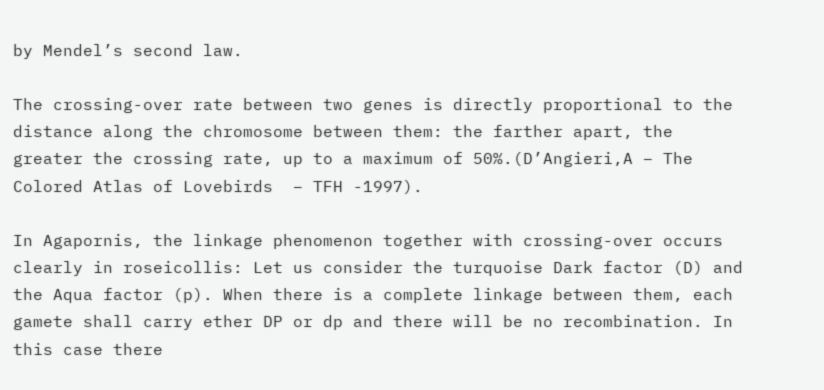by Mendel’s second law.

The crossing-over rate between two genes is directly proportional to the distance along the chromosome between them: the farther apart, the greater the crossing rate, up to a maximum of 50%.(D’Angieri,A – The Colored Atlas of Lovebirds  – TFH -1997).

In Agapornis, the linkage phenomenon together with crossing-over occurs clearly in roseicollis: Let us consider the turquoise Dark factor (D) and the Aqua factor (p). When there is a complete linkage between them, each gamete shall carry ether DP or dp and there will be no recombination. In this case there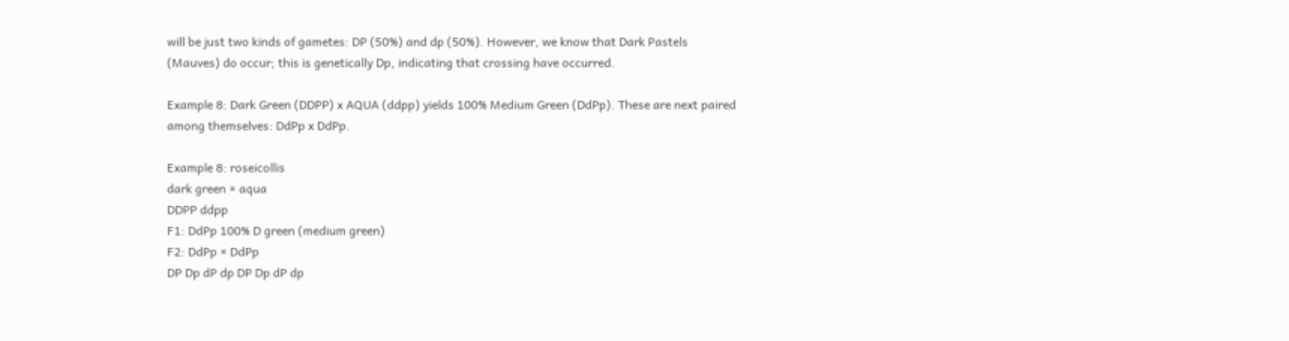will be just two kinds of gametes: DP (50%) and dp (50%). However, we know that Dark Pastels (Mauves) do occur; this is genetically Dp, indicating that crossing have occurred.

Example 8: Dark Green (DDPP) x AQUA (ddpp) yields 100% Medium Green (DdPp). These are next paired among themselves: DdPp x DdPp.

Example 8: roseicollis
dark green × aqua
DDPP ddpp
F1: DdPp 100% D green (medium green)
F2: DdPp × DdPp
DP Dp dP dp DP Dp dP dp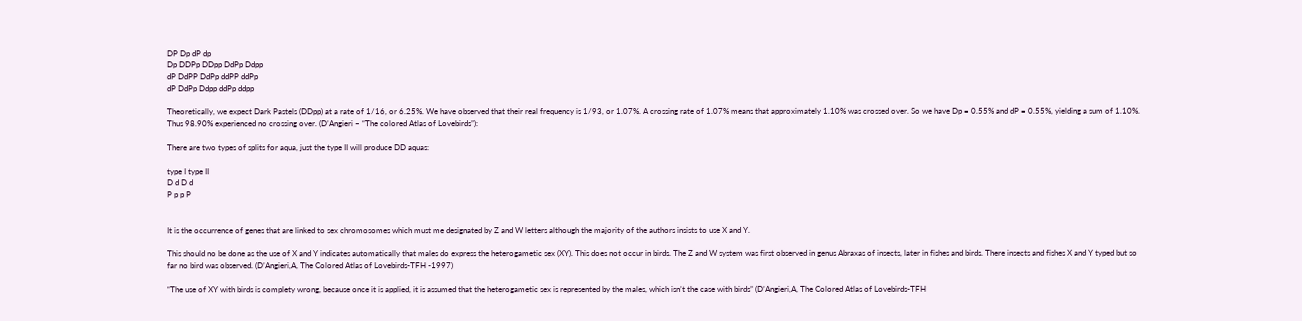DP Dp dP dp
Dp DDPp DDpp DdPp Ddpp
dP DdPP DdPp ddPP ddPp
dP DdPp Ddpp ddPp ddpp

Theoretically, we expect Dark Pastels (DDpp) at a rate of 1/16, or 6.25%. We have observed that their real frequency is 1/93, or 1.07%. A crossing rate of 1.07% means that approximately 1.10% was crossed over. So we have Dp = 0.55% and dP = 0.55%, yielding a sum of 1.10%. Thus 98.90% experienced no crossing over. (D’Angieri – “The colored Atlas of Lovebirds”):

There are two types of splits for aqua, just the type II will produce DD aquas:

type I type II
D d D d
P p p P


It is the occurrence of genes that are linked to sex chromosomes which must me designated by Z and W letters although the majority of the authors insists to use X and Y.

This should no be done as the use of X and Y indicates automatically that males do express the heterogametic sex (XY). This does not occur in birds. The Z and W system was first observed in genus Abraxas of insects, later in fishes and birds. There insects and fishes X and Y typed but so far no bird was observed. (D’Angieri,A, The Colored Atlas of Lovebirds-TFH -1997)

“The use of XY with birds is complety wrong, because once it is applied, it is assumed that the heterogametic sex is represented by the males, which isn’t the case with birds” (D’Angieri,A, The Colored Atlas of Lovebirds-TFH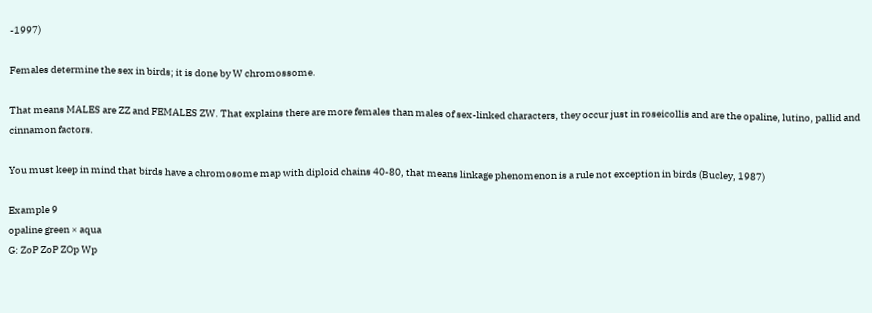-1997)

Females determine the sex in birds; it is done by W chromossome.

That means MALES are ZZ and FEMALES ZW. That explains there are more females than males of sex-linked characters, they occur just in roseicollis and are the opaline, lutino, pallid and cinnamon factors.

You must keep in mind that birds have a chromosome map with diploid chains 40-80, that means linkage phenomenon is a rule not exception in birds (Bucley, 1987)

Example 9
opaline green × aqua
G: ZoP ZoP ZOp Wp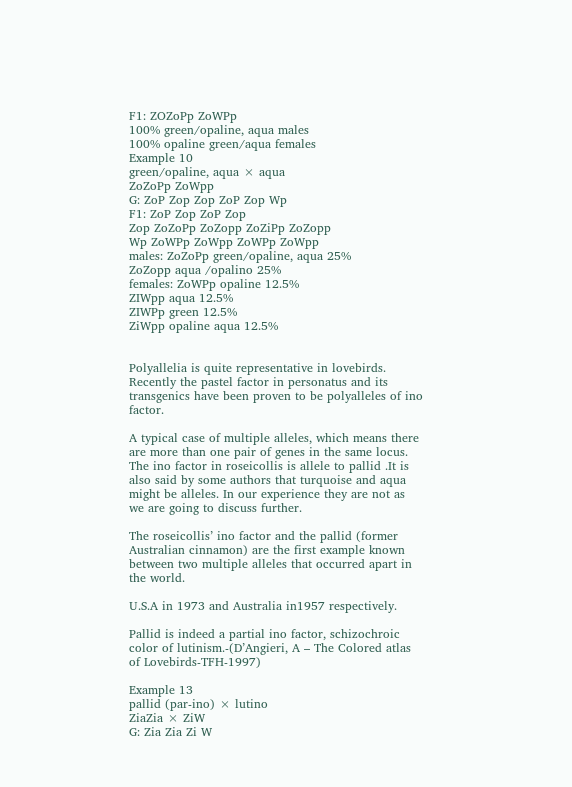F1: ZOZoPp ZoWPp
100% green/opaline, aqua males
100% opaline green/aqua females
Example 10
green/opaline, aqua × aqua
ZoZoPp ZoWpp
G: ZoP Zop Zop ZoP Zop Wp
F1: ZoP Zop ZoP Zop
Zop ZoZoPp ZoZopp ZoZiPp ZoZopp
Wp ZoWPp ZoWpp ZoWPp ZoWpp
males: ZoZoPp green/opaline, aqua 25%
ZoZopp aqua /opalino 25%
females: ZoWPp opaline 12.5%
ZIWpp aqua 12.5%
ZIWPp green 12.5%
ZiWpp opaline aqua 12.5%


Polyallelia is quite representative in lovebirds. Recently the pastel factor in personatus and its transgenics have been proven to be polyalleles of ino factor.

A typical case of multiple alleles, which means there are more than one pair of genes in the same locus. The ino factor in roseicollis is allele to pallid .It is also said by some authors that turquoise and aqua might be alleles. In our experience they are not as we are going to discuss further.

The roseicollis’ ino factor and the pallid (former Australian cinnamon) are the first example known between two multiple alleles that occurred apart in the world.

U.S.A in 1973 and Australia in1957 respectively.

Pallid is indeed a partial ino factor, schizochroic color of lutinism.-(D’Angieri, A – The Colored atlas of Lovebirds-TFH-1997)

Example 13
pallid (par-ino) × lutino
ZiaZia × ZiW
G: Zia Zia Zi W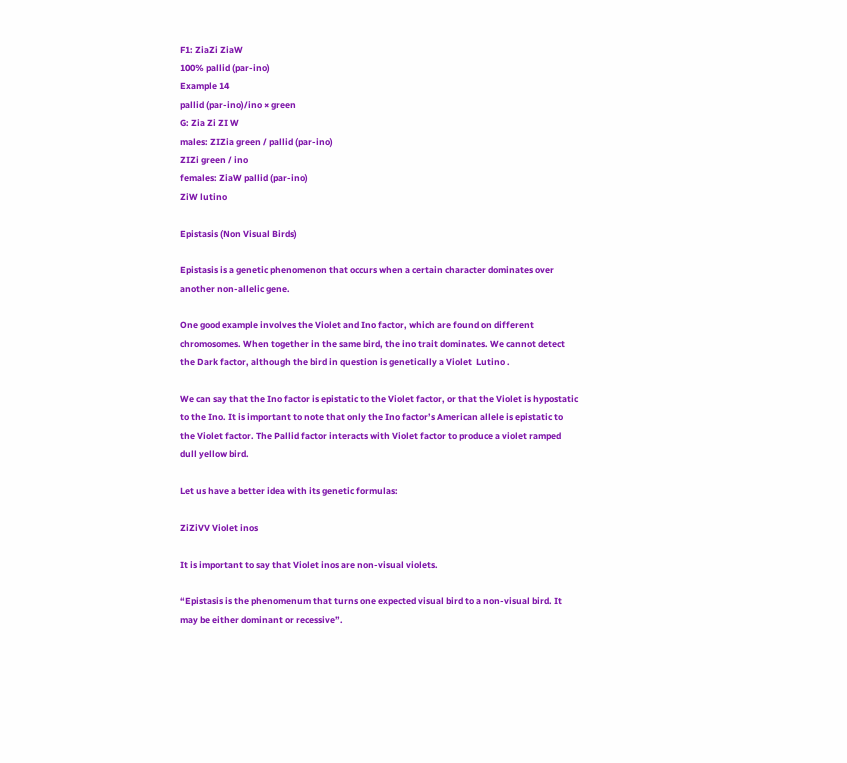F1: ZiaZi ZiaW
100% pallid (par-ino)
Example 14
pallid (par-ino)/ino × green
G: Zia Zi ZI W
males: ZIZia green / pallid (par-ino)
ZIZi green / ino
females: ZiaW pallid (par-ino)
ZiW lutino

Epistasis (Non Visual Birds)

Epistasis is a genetic phenomenon that occurs when a certain character dominates over another non-allelic gene.

One good example involves the Violet and Ino factor, which are found on different chromosomes. When together in the same bird, the ino trait dominates. We cannot detect the Dark factor, although the bird in question is genetically a Violet  Lutino .

We can say that the Ino factor is epistatic to the Violet factor, or that the Violet is hypostatic to the Ino. It is important to note that only the Ino factor’s American allele is epistatic to the Violet factor. The Pallid factor interacts with Violet factor to produce a violet ramped dull yellow bird.

Let us have a better idea with its genetic formulas:

ZiZiVV Violet inos

It is important to say that Violet inos are non-visual violets.

“Epistasis is the phenomenum that turns one expected visual bird to a non-visual bird. It may be either dominant or recessive”.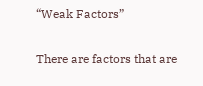“Weak Factors”

There are factors that are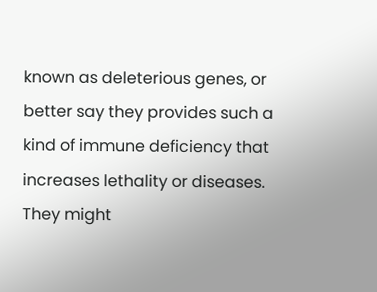known as deleterious genes, or better say they provides such a kind of immune deficiency that increases lethality or diseases. They might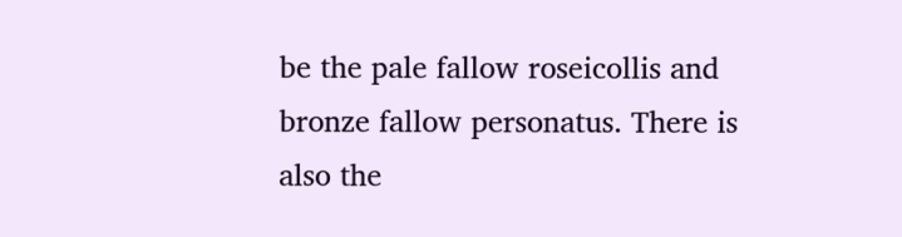be the pale fallow roseicollis and bronze fallow personatus. There is also the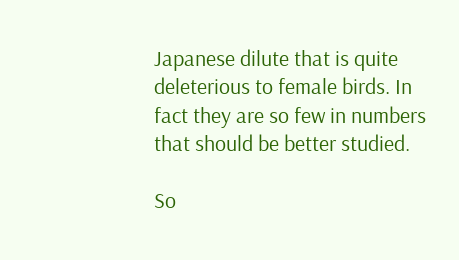Japanese dilute that is quite deleterious to female birds. In fact they are so few in numbers that should be better studied.

So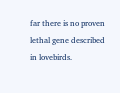far there is no proven lethal gene described in lovebirds.